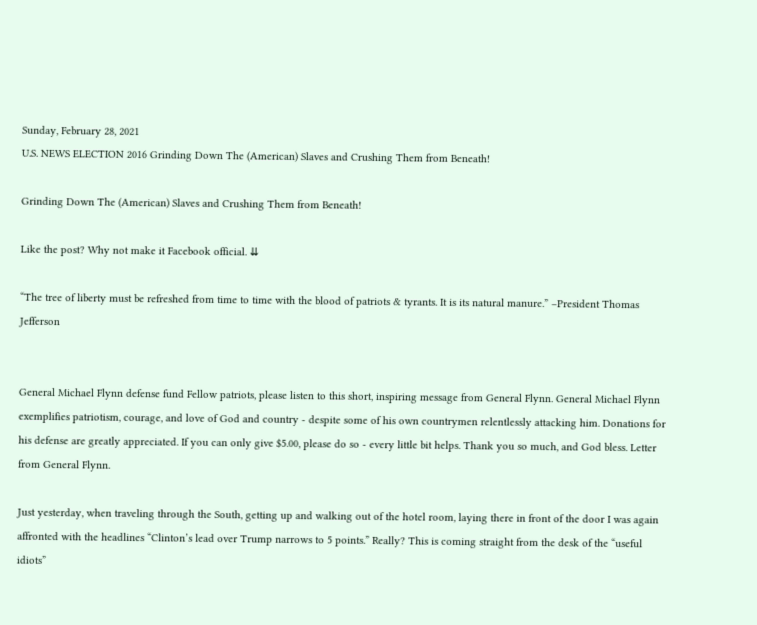Sunday, February 28, 2021
U.S. NEWS ELECTION 2016 Grinding Down The (American) Slaves and Crushing Them from Beneath!

Grinding Down The (American) Slaves and Crushing Them from Beneath!

Like the post? Why not make it Facebook official. ⇊

“The tree of liberty must be refreshed from time to time with the blood of patriots & tyrants. It is its natural manure.” –President Thomas Jefferson


General Michael Flynn defense fund Fellow patriots, please listen to this short, inspiring message from General Flynn. General Michael Flynn exemplifies patriotism, courage, and love of God and country - despite some of his own countrymen relentlessly attacking him. Donations for his defense are greatly appreciated. If you can only give $5.00, please do so - every little bit helps. Thank you so much, and God bless. Letter from General Flynn.

Just yesterday, when traveling through the South, getting up and walking out of the hotel room, laying there in front of the door I was again affronted with the headlines “Clinton’s lead over Trump narrows to 5 points.” Really? This is coming straight from the desk of the “useful idiots”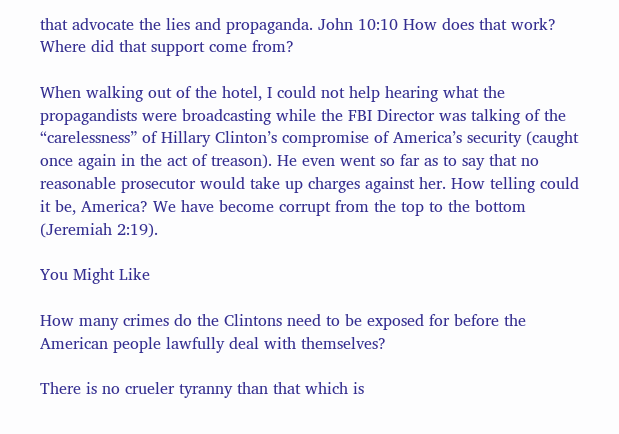that advocate the lies and propaganda. John 10:10 How does that work? Where did that support come from?

When walking out of the hotel, I could not help hearing what the propagandists were broadcasting while the FBI Director was talking of the “carelessness” of Hillary Clinton’s compromise of America’s security (caught once again in the act of treason). He even went so far as to say that no reasonable prosecutor would take up charges against her. How telling could it be, America? We have become corrupt from the top to the bottom (Jeremiah 2:19).

You Might Like

How many crimes do the Clintons need to be exposed for before the American people lawfully deal with themselves?

There is no crueler tyranny than that which is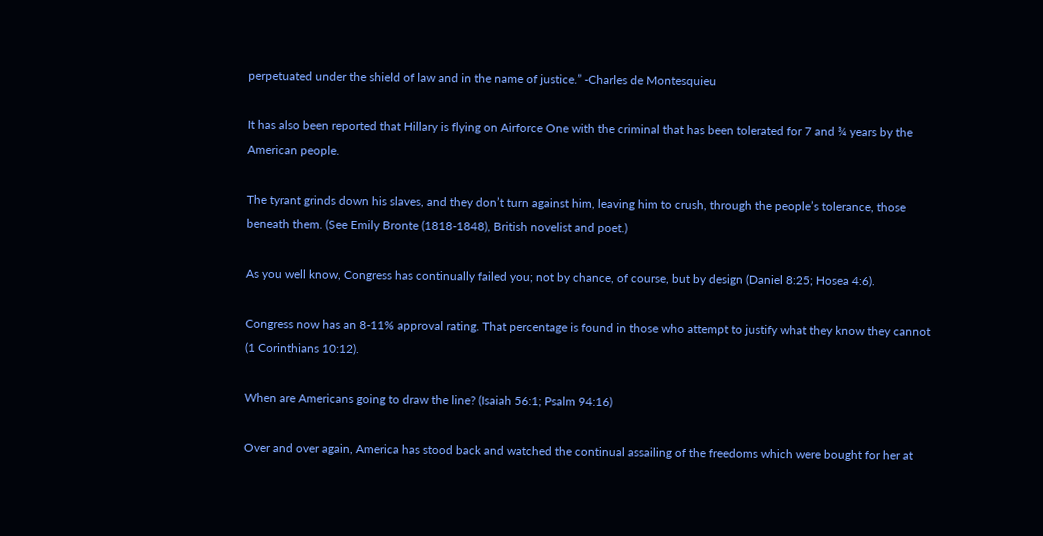perpetuated under the shield of law and in the name of justice.” -Charles de Montesquieu

It has also been reported that Hillary is flying on Airforce One with the criminal that has been tolerated for 7 and ¾ years by the American people.

The tyrant grinds down his slaves, and they don’t turn against him, leaving him to crush, through the people’s tolerance, those beneath them. (See Emily Bronte (1818-1848), British novelist and poet.)

As you well know, Congress has continually failed you; not by chance, of course, but by design (Daniel 8:25; Hosea 4:6).

Congress now has an 8-11% approval rating. That percentage is found in those who attempt to justify what they know they cannot (1 Corinthians 10:12).

When are Americans going to draw the line? (Isaiah 56:1; Psalm 94:16)

Over and over again, America has stood back and watched the continual assailing of the freedoms which were bought for her at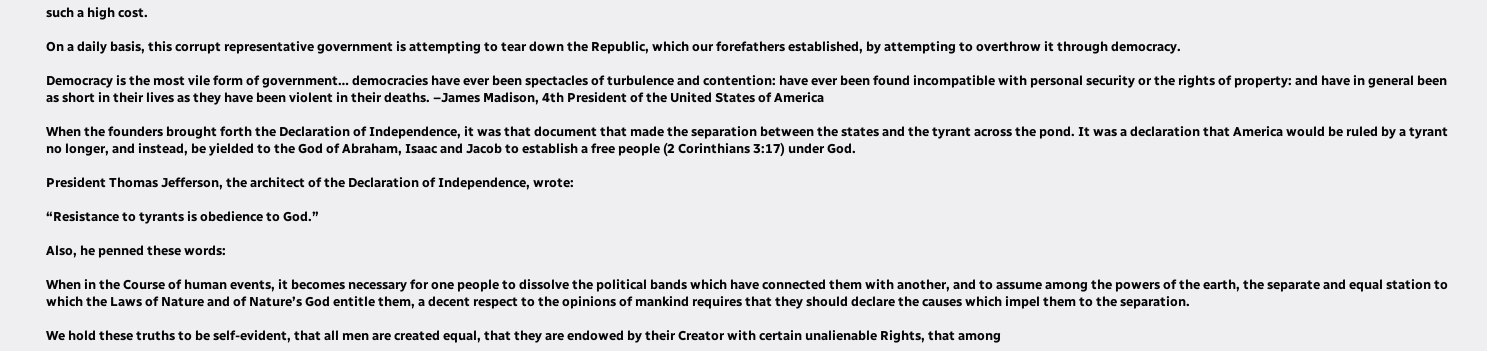such a high cost.

On a daily basis, this corrupt representative government is attempting to tear down the Republic, which our forefathers established, by attempting to overthrow it through democracy.

Democracy is the most vile form of government… democracies have ever been spectacles of turbulence and contention: have ever been found incompatible with personal security or the rights of property: and have in general been as short in their lives as they have been violent in their deaths. –James Madison, 4th President of the United States of America

When the founders brought forth the Declaration of Independence, it was that document that made the separation between the states and the tyrant across the pond. It was a declaration that America would be ruled by a tyrant no longer, and instead, be yielded to the God of Abraham, Isaac and Jacob to establish a free people (2 Corinthians 3:17) under God.

President Thomas Jefferson, the architect of the Declaration of Independence, wrote:

“Resistance to tyrants is obedience to God.”

Also, he penned these words:

When in the Course of human events, it becomes necessary for one people to dissolve the political bands which have connected them with another, and to assume among the powers of the earth, the separate and equal station to which the Laws of Nature and of Nature’s God entitle them, a decent respect to the opinions of mankind requires that they should declare the causes which impel them to the separation.

We hold these truths to be self-evident, that all men are created equal, that they are endowed by their Creator with certain unalienable Rights, that among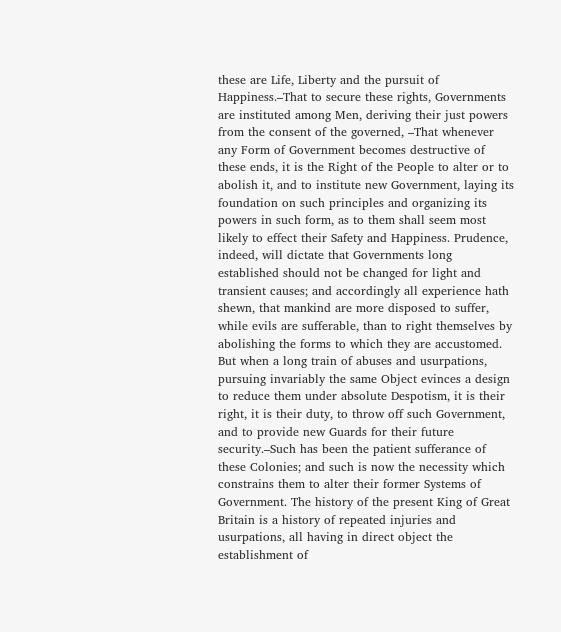these are Life, Liberty and the pursuit of Happiness.–That to secure these rights, Governments are instituted among Men, deriving their just powers from the consent of the governed, –That whenever any Form of Government becomes destructive of these ends, it is the Right of the People to alter or to abolish it, and to institute new Government, laying its foundation on such principles and organizing its powers in such form, as to them shall seem most likely to effect their Safety and Happiness. Prudence, indeed, will dictate that Governments long established should not be changed for light and transient causes; and accordingly all experience hath shewn, that mankind are more disposed to suffer, while evils are sufferable, than to right themselves by abolishing the forms to which they are accustomed. But when a long train of abuses and usurpations, pursuing invariably the same Object evinces a design to reduce them under absolute Despotism, it is their right, it is their duty, to throw off such Government, and to provide new Guards for their future security.–Such has been the patient sufferance of these Colonies; and such is now the necessity which constrains them to alter their former Systems of Government. The history of the present King of Great Britain is a history of repeated injuries and usurpations, all having in direct object the establishment of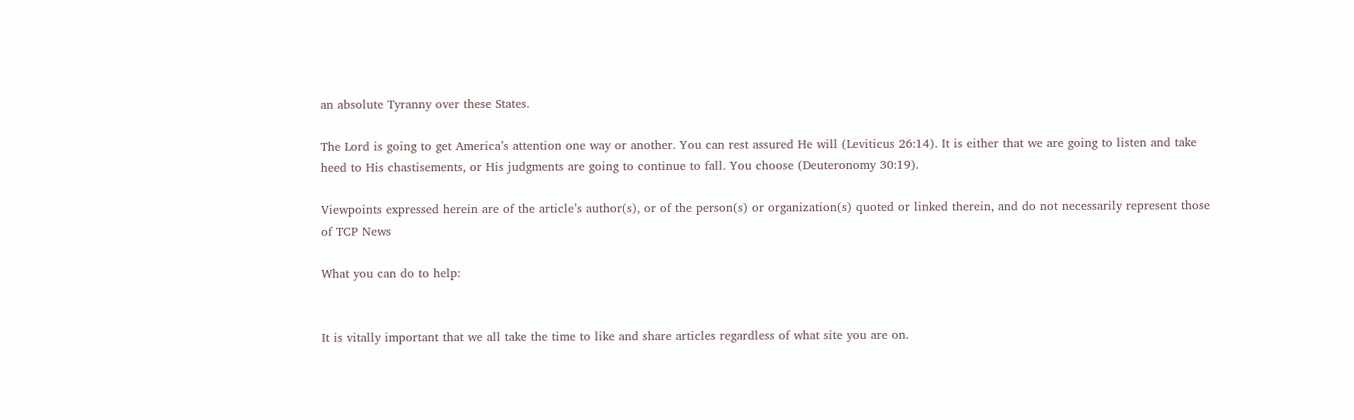an absolute Tyranny over these States.

The Lord is going to get America’s attention one way or another. You can rest assured He will (Leviticus 26:14). It is either that we are going to listen and take heed to His chastisements, or His judgments are going to continue to fall. You choose (Deuteronomy 30:19).

Viewpoints expressed herein are of the article’s author(s), or of the person(s) or organization(s) quoted or linked therein, and do not necessarily represent those of TCP News

What you can do to help:


It is vitally important that we all take the time to like and share articles regardless of what site you are on.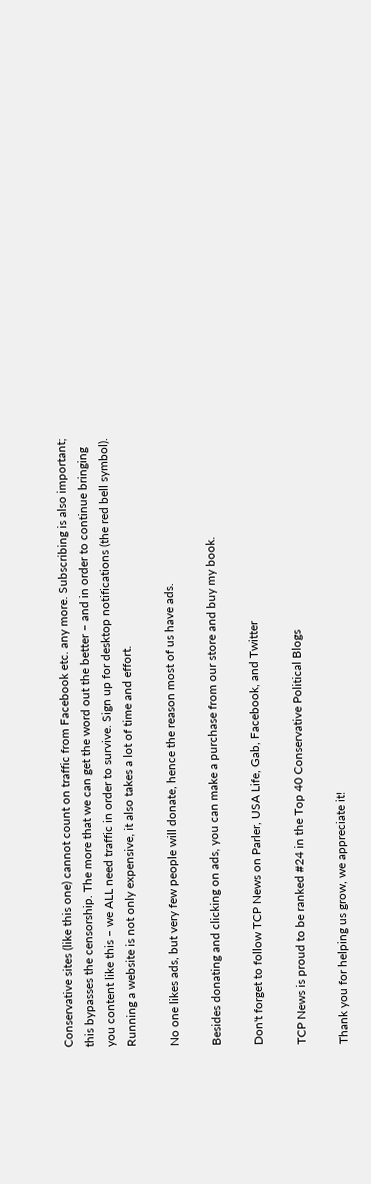Conservative sites (like this one) cannot count on traffic from Facebook etc. any more. Subscribing is also important; this bypasses the censorship. The more that we can get the word out the better – and in order to continue bringing you content like this – we ALL need traffic in order to survive. Sign up for desktop notifications (the red bell symbol). Running a website is not only expensive, it also takes a lot of time and effort.

No one likes ads, but very few people will donate, hence the reason most of us have ads.

Besides donating and clicking on ads, you can make a purchase from our store and buy my book.

Don't forget to follow TCP News on Parler, USA Life, Gab, Facebook, and Twitter

TCP News is proud to be ranked #24 in the Top 40 Conservative Political Blogs

Thank you for helping us grow, we appreciate it!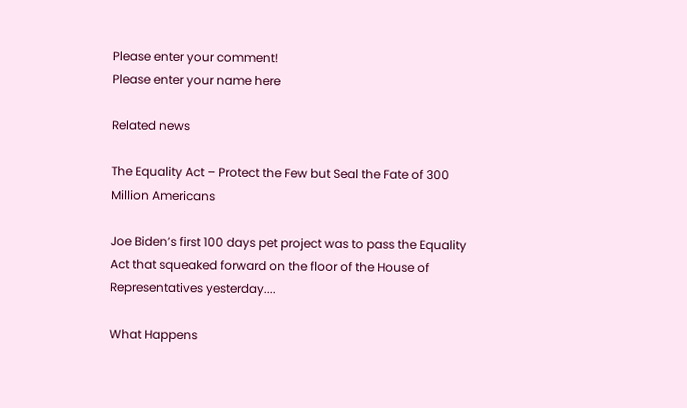Please enter your comment!
Please enter your name here

Related news

The Equality Act – Protect the Few but Seal the Fate of 300 Million Americans

Joe Biden’s first 100 days pet project was to pass the Equality Act that squeaked forward on the floor of the House of Representatives yesterday....

What Happens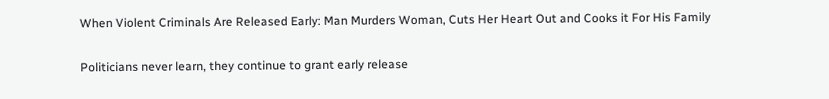When Violent Criminals Are Released Early: Man Murders Woman, Cuts Her Heart Out and Cooks it For His Family

Politicians never learn, they continue to grant early release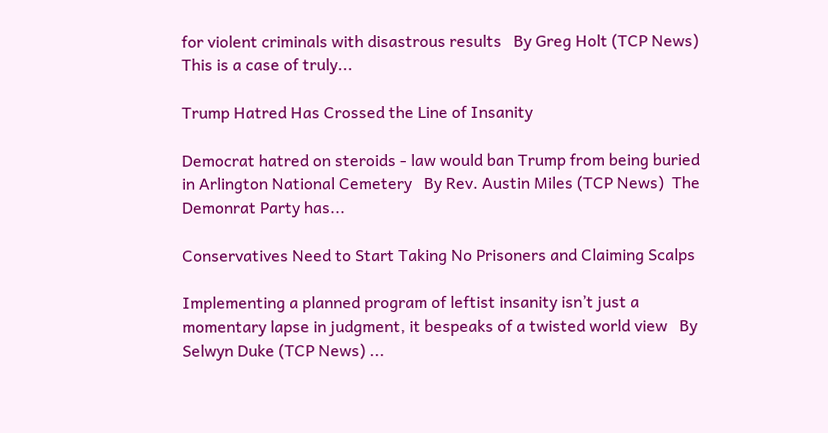for violent criminals with disastrous results   By Greg Holt (TCP News)  This is a case of truly...

Trump Hatred Has Crossed the Line of Insanity

Democrat hatred on steroids - law would ban Trump from being buried in Arlington National Cemetery   By Rev. Austin Miles (TCP News)  The Demonrat Party has...

Conservatives Need to Start Taking No Prisoners and Claiming Scalps

Implementing a planned program of leftist insanity isn’t just a momentary lapse in judgment, it bespeaks of a twisted world view   By Selwyn Duke (TCP News) ...